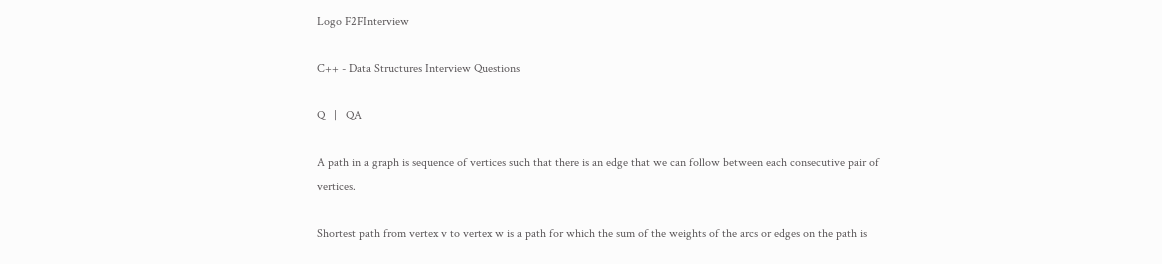Logo F2FInterview

C++ - Data Structures Interview Questions

Q   |   QA

A path in a graph is sequence of vertices such that there is an edge that we can follow between each consecutive pair of vertices.

Shortest path from vertex v to vertex w is a path for which the sum of the weights of the arcs or edges on the path is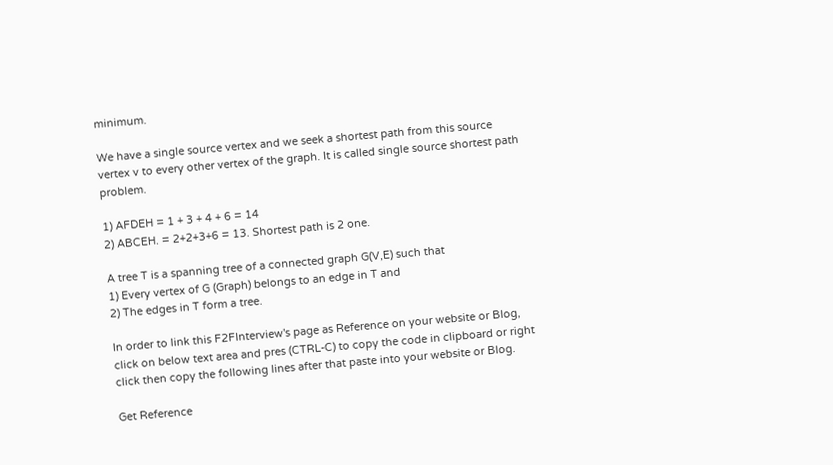minimum.

We have a single source vertex and we seek a shortest path from this source vertex v to every other vertex of the graph. It is called single source shortest path problem.

1) AFDEH = 1 + 3 + 4 + 6 = 14
2) ABCEH. = 2+2+3+6 = 13. Shortest path is 2 one.

A tree T is a spanning tree of a connected graph G(V,E) such that
1) Every vertex of G (Graph) belongs to an edge in T and
2) The edges in T form a tree.

In order to link this F2FInterview's page as Reference on your website or Blog, click on below text area and pres (CTRL-C) to copy the code in clipboard or right click then copy the following lines after that paste into your website or Blog.

Get Reference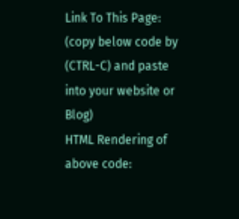Link To This Page: (copy below code by (CTRL-C) and paste into your website or Blog)
HTML Rendering of above code: